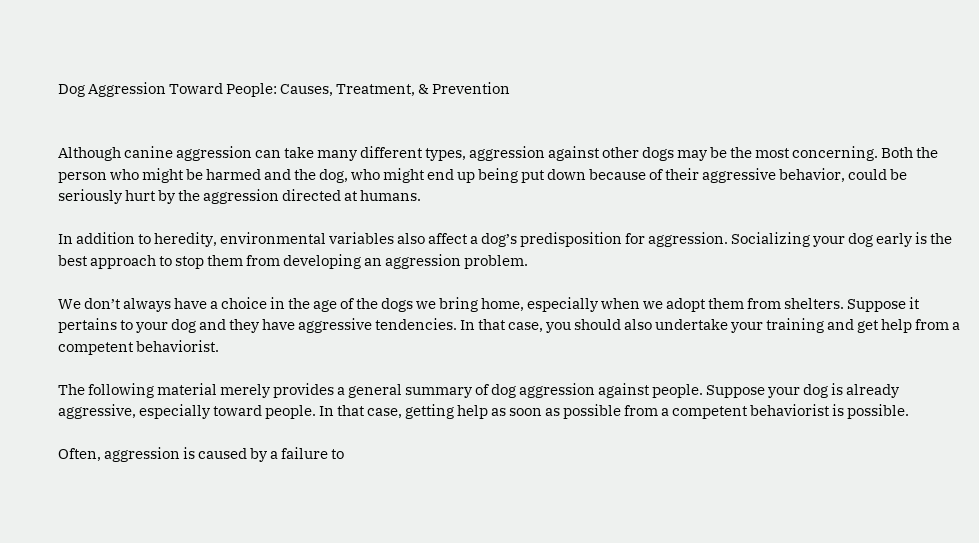Dog Aggression Toward People: Causes, Treatment, & Prevention


Although canine aggression can take many different types, aggression against other dogs may be the most concerning. Both the person who might be harmed and the dog, who might end up being put down because of their aggressive behavior, could be seriously hurt by the aggression directed at humans.

In addition to heredity, environmental variables also affect a dog’s predisposition for aggression. Socializing your dog early is the best approach to stop them from developing an aggression problem.

We don’t always have a choice in the age of the dogs we bring home, especially when we adopt them from shelters. Suppose it pertains to your dog and they have aggressive tendencies. In that case, you should also undertake your training and get help from a competent behaviorist.

The following material merely provides a general summary of dog aggression against people. Suppose your dog is already aggressive, especially toward people. In that case, getting help as soon as possible from a competent behaviorist is possible.

Often, aggression is caused by a failure to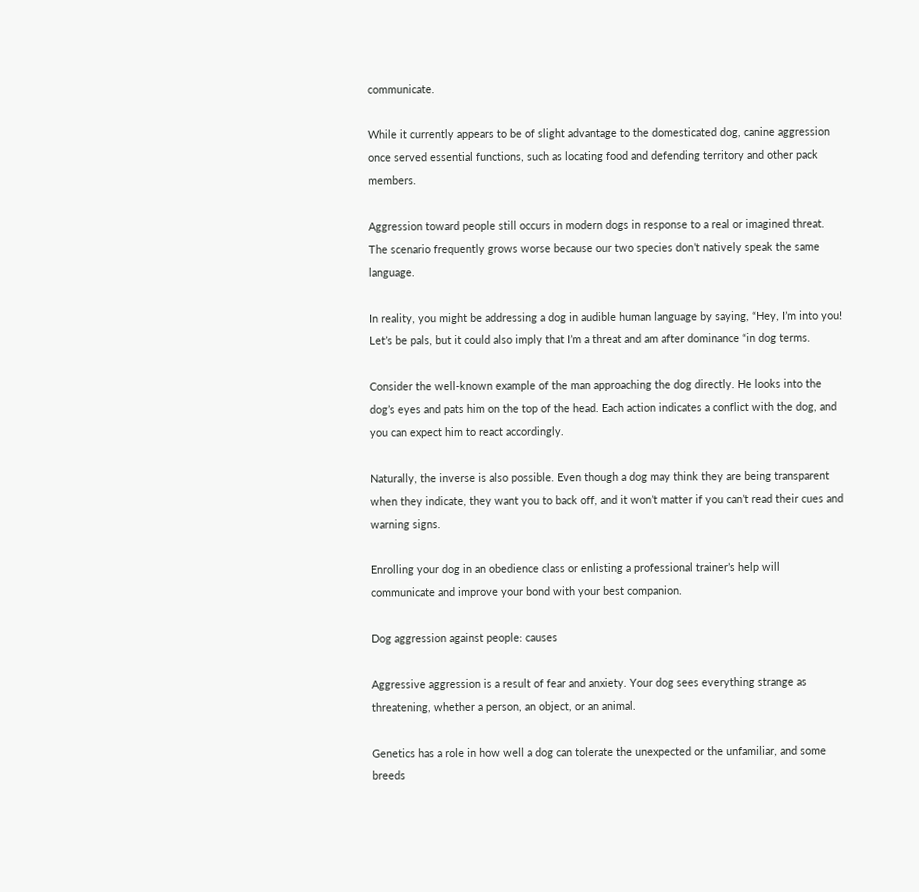communicate.

While it currently appears to be of slight advantage to the domesticated dog, canine aggression once served essential functions, such as locating food and defending territory and other pack members.

Aggression toward people still occurs in modern dogs in response to a real or imagined threat. The scenario frequently grows worse because our two species don’t natively speak the same language.

In reality, you might be addressing a dog in audible human language by saying, “Hey, I’m into you! Let’s be pals, but it could also imply that I’m a threat and am after dominance “in dog terms.

Consider the well-known example of the man approaching the dog directly. He looks into the dog’s eyes and pats him on the top of the head. Each action indicates a conflict with the dog, and you can expect him to react accordingly.

Naturally, the inverse is also possible. Even though a dog may think they are being transparent when they indicate, they want you to back off, and it won’t matter if you can’t read their cues and warning signs.

Enrolling your dog in an obedience class or enlisting a professional trainer’s help will communicate and improve your bond with your best companion.

Dog aggression against people: causes

Aggressive aggression is a result of fear and anxiety. Your dog sees everything strange as threatening, whether a person, an object, or an animal.

Genetics has a role in how well a dog can tolerate the unexpected or the unfamiliar, and some breeds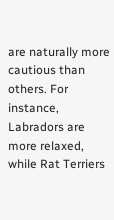are naturally more cautious than others. For instance, Labradors are more relaxed, while Rat Terriers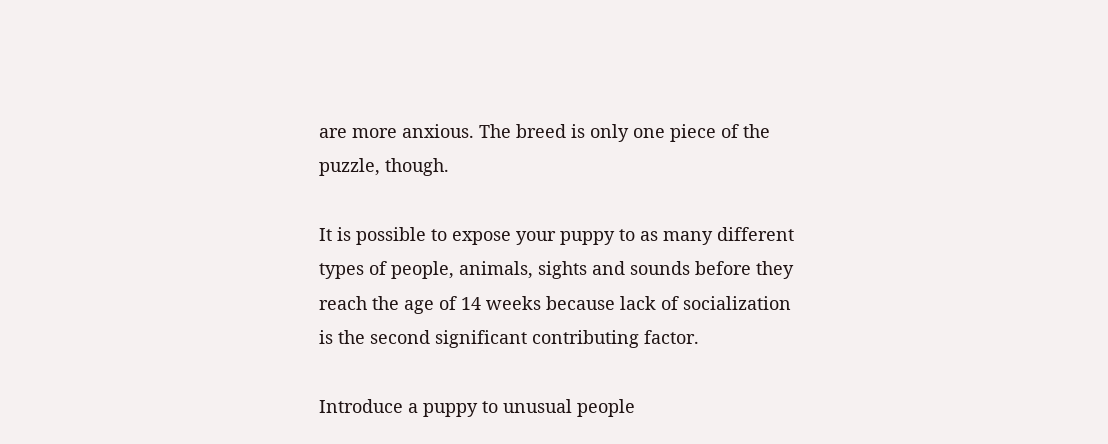are more anxious. The breed is only one piece of the puzzle, though.

It is possible to expose your puppy to as many different types of people, animals, sights and sounds before they reach the age of 14 weeks because lack of socialization is the second significant contributing factor.

Introduce a puppy to unusual people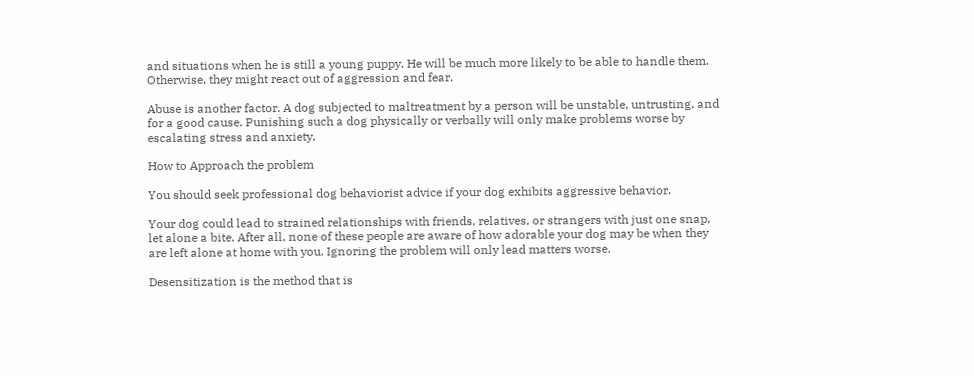and situations when he is still a young puppy. He will be much more likely to be able to handle them. Otherwise, they might react out of aggression and fear.

Abuse is another factor. A dog subjected to maltreatment by a person will be unstable, untrusting, and for a good cause. Punishing such a dog physically or verbally will only make problems worse by escalating stress and anxiety.

How to Approach the problem

You should seek professional dog behaviorist advice if your dog exhibits aggressive behavior.

Your dog could lead to strained relationships with friends, relatives, or strangers with just one snap, let alone a bite. After all, none of these people are aware of how adorable your dog may be when they are left alone at home with you. Ignoring the problem will only lead matters worse.

Desensitization is the method that is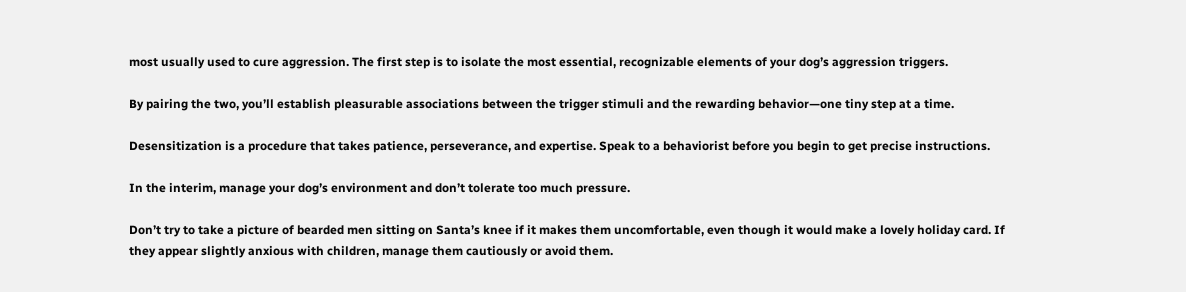most usually used to cure aggression. The first step is to isolate the most essential, recognizable elements of your dog’s aggression triggers.

By pairing the two, you’ll establish pleasurable associations between the trigger stimuli and the rewarding behavior—one tiny step at a time.

Desensitization is a procedure that takes patience, perseverance, and expertise. Speak to a behaviorist before you begin to get precise instructions.

In the interim, manage your dog’s environment and don’t tolerate too much pressure.

Don’t try to take a picture of bearded men sitting on Santa’s knee if it makes them uncomfortable, even though it would make a lovely holiday card. If they appear slightly anxious with children, manage them cautiously or avoid them.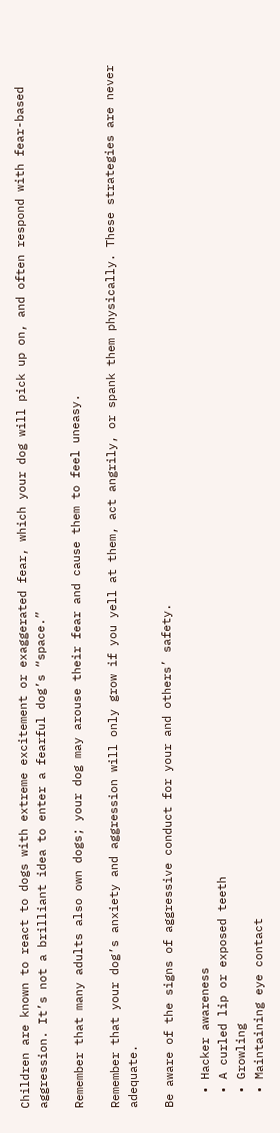Children are known to react to dogs with extreme excitement or exaggerated fear, which your dog will pick up on, and often respond with fear-based aggression. It’s not a brilliant idea to enter a fearful dog’s “space.”

Remember that many adults also own dogs; your dog may arouse their fear and cause them to feel uneasy.

Remember that your dog’s anxiety and aggression will only grow if you yell at them, act angrily, or spank them physically. These strategies are never adequate.

Be aware of the signs of aggressive conduct for your and others’ safety.

  • Hacker awareness
  • A curled lip or exposed teeth
  • Growling
  • Maintaining eye contact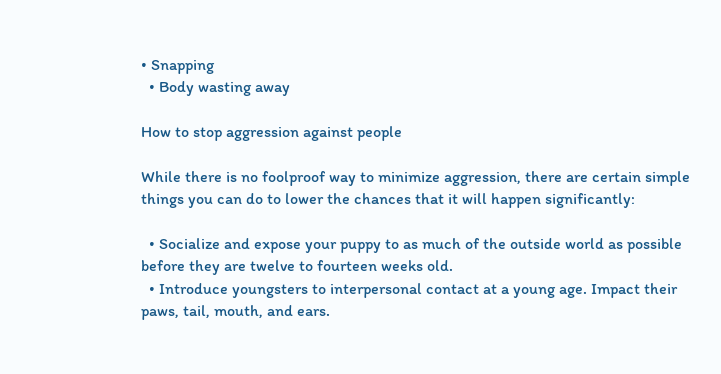• Snapping
  • Body wasting away

How to stop aggression against people

While there is no foolproof way to minimize aggression, there are certain simple things you can do to lower the chances that it will happen significantly:

  • Socialize and expose your puppy to as much of the outside world as possible before they are twelve to fourteen weeks old.
  • Introduce youngsters to interpersonal contact at a young age. Impact their paws, tail, mouth, and ears.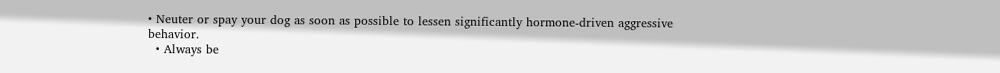• Neuter or spay your dog as soon as possible to lessen significantly hormone-driven aggressive behavior.
  • Always be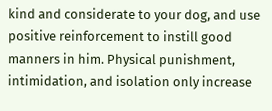kind and considerate to your dog, and use positive reinforcement to instill good manners in him. Physical punishment, intimidation, and isolation only increase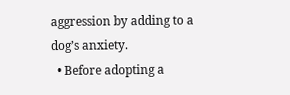aggression by adding to a dog’s anxiety.
  • Before adopting a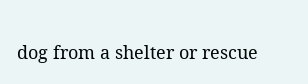dog from a shelter or rescue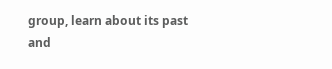group, learn about its past and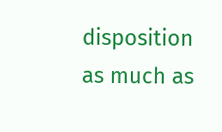disposition as much as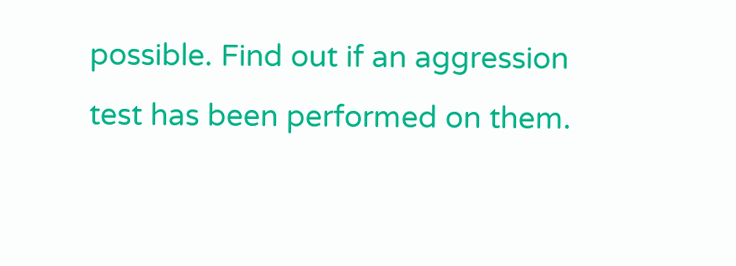possible. Find out if an aggression test has been performed on them.